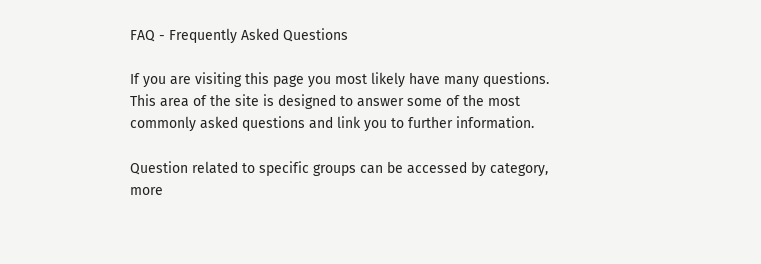FAQ - Frequently Asked Questions

If you are visiting this page you most likely have many questions.  This area of the site is designed to answer some of the most commonly asked questions and link you to further information.

Question related to specific groups can be accessed by category, more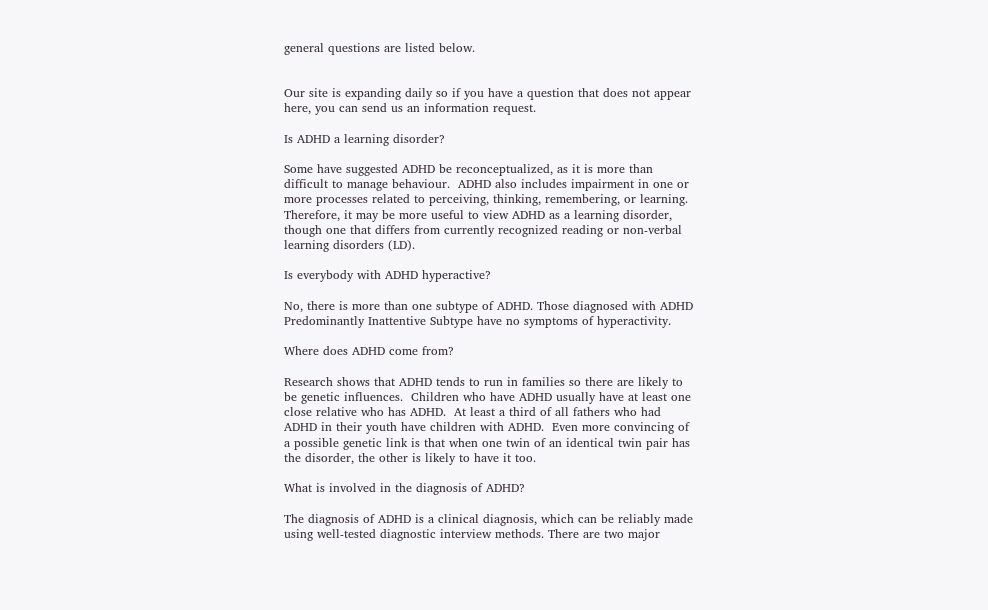general questions are listed below.


Our site is expanding daily so if you have a question that does not appear here, you can send us an information request.

Is ADHD a learning disorder?

Some have suggested ADHD be reconceptualized, as it is more than difficult to manage behaviour.  ADHD also includes impairment in one or more processes related to perceiving, thinking, remembering, or learning.  Therefore, it may be more useful to view ADHD as a learning disorder, though one that differs from currently recognized reading or non-verbal learning disorders (LD).

Is everybody with ADHD hyperactive?

No, there is more than one subtype of ADHD. Those diagnosed with ADHD Predominantly Inattentive Subtype have no symptoms of hyperactivity.

Where does ADHD come from?

Research shows that ADHD tends to run in families so there are likely to be genetic influences.  Children who have ADHD usually have at least one close relative who has ADHD.  At least a third of all fathers who had ADHD in their youth have children with ADHD.  Even more convincing of a possible genetic link is that when one twin of an identical twin pair has the disorder, the other is likely to have it too.

What is involved in the diagnosis of ADHD?

The diagnosis of ADHD is a clinical diagnosis, which can be reliably made using well-tested diagnostic interview methods. There are two major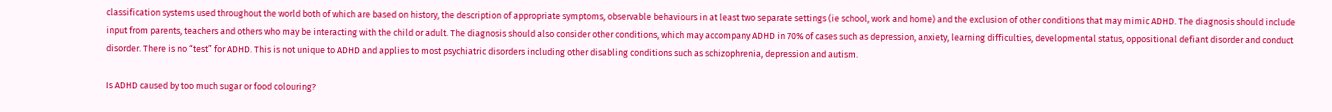classification systems used throughout the world both of which are based on history, the description of appropriate symptoms, observable behaviours in at least two separate settings (ie school, work and home) and the exclusion of other conditions that may mimic ADHD. The diagnosis should include input from parents, teachers and others who may be interacting with the child or adult. The diagnosis should also consider other conditions, which may accompany ADHD in 70% of cases such as depression, anxiety, learning difficulties, developmental status, oppositional defiant disorder and conduct disorder. There is no “test” for ADHD. This is not unique to ADHD and applies to most psychiatric disorders including other disabling conditions such as schizophrenia, depression and autism.

Is ADHD caused by too much sugar or food colouring?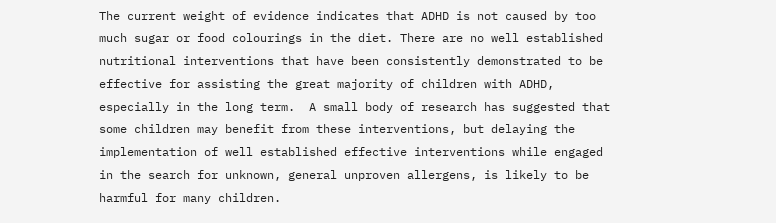The current weight of evidence indicates that ADHD is not caused by too much sugar or food colourings in the diet. There are no well established nutritional interventions that have been consistently demonstrated to be effective for assisting the great majority of children with ADHD, especially in the long term.  A small body of research has suggested that some children may benefit from these interventions, but delaying the implementation of well established effective interventions while engaged in the search for unknown, general unproven allergens, is likely to be harmful for many children.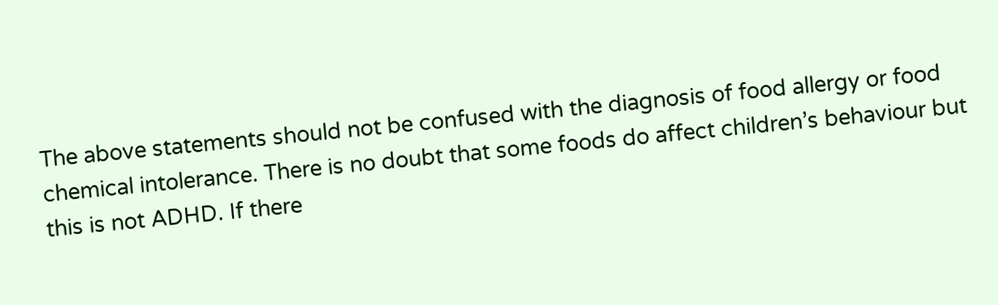The above statements should not be confused with the diagnosis of food allergy or food chemical intolerance. There is no doubt that some foods do affect children’s behaviour but this is not ADHD. If there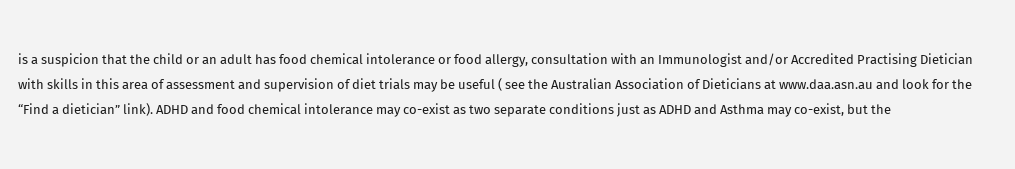is a suspicion that the child or an adult has food chemical intolerance or food allergy, consultation with an Immunologist and/or Accredited Practising Dietician with skills in this area of assessment and supervision of diet trials may be useful ( see the Australian Association of Dieticians at www.daa.asn.au and look for the “Find a dietician” link). ADHD and food chemical intolerance may co-exist as two separate conditions just as ADHD and Asthma may co-exist, but the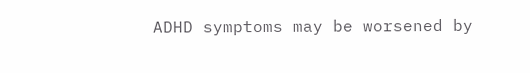ADHD symptoms may be worsened by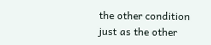the other condition just as the other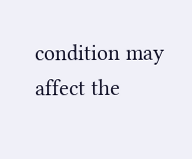condition may affect the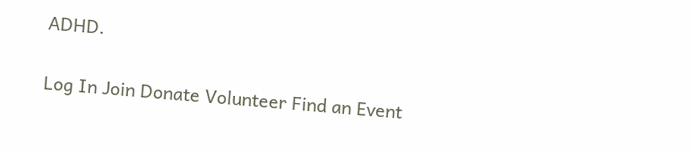ADHD.


Log In Join Donate Volunteer Find an Event